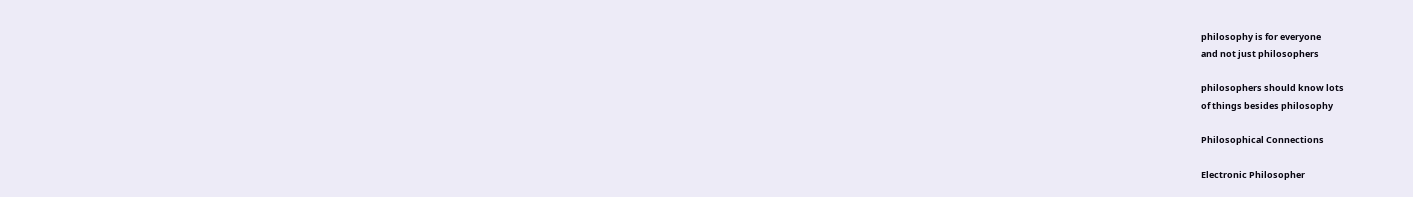philosophy is for everyone
and not just philosophers

philosophers should know lots
of things besides philosophy

Philosophical Connections

Electronic Philosopher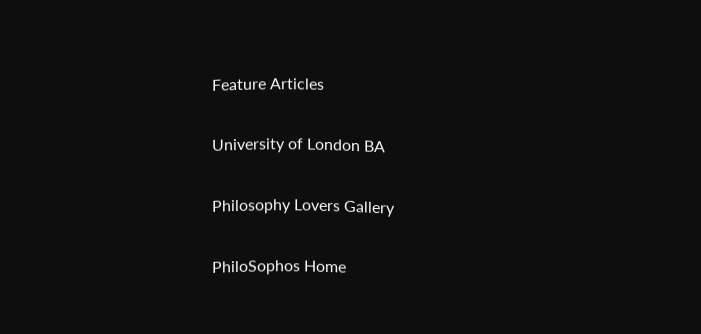Feature Articles

University of London BA

Philosophy Lovers Gallery

PhiloSophos Home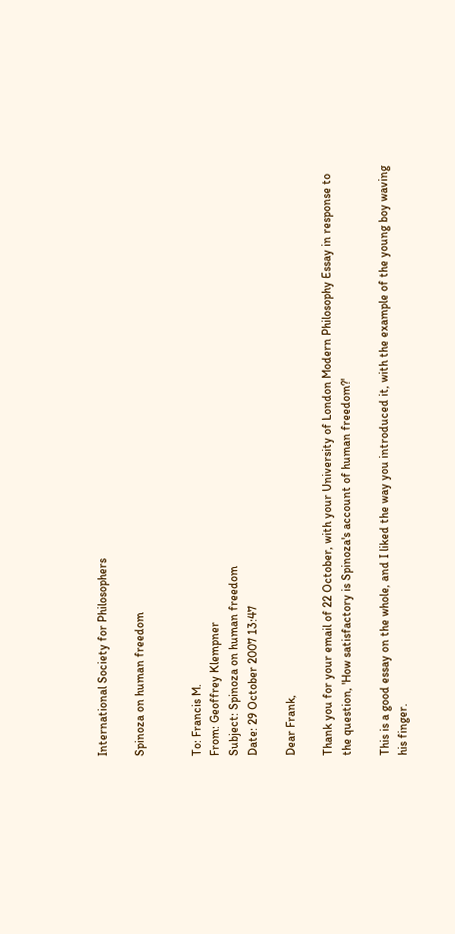International Society for Philosophers

Spinoza on human freedom


To: Francis M.
From: Geoffrey Klempner
Subject: Spinoza on human freedom
Date: 29 October 2007 13:47

Dear Frank,

Thank you for your email of 22 October, with your University of London Modern Philosophy Essay in response to the question, 'How satisfactory is Spinoza's account of human freedom?'

This is a good essay on the whole, and I liked the way you introduced it, with the example of the young boy waving his finger.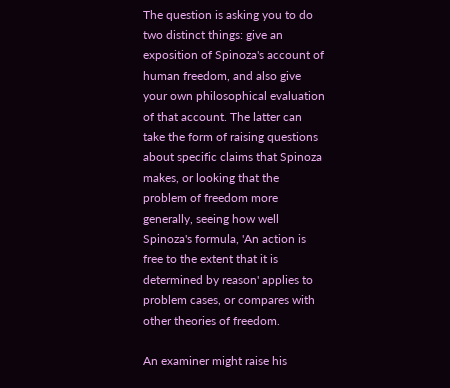The question is asking you to do two distinct things: give an exposition of Spinoza's account of human freedom, and also give your own philosophical evaluation of that account. The latter can take the form of raising questions about specific claims that Spinoza makes, or looking that the problem of freedom more generally, seeing how well Spinoza's formula, 'An action is free to the extent that it is determined by reason' applies to problem cases, or compares with other theories of freedom.

An examiner might raise his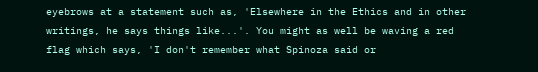eyebrows at a statement such as, 'Elsewhere in the Ethics and in other writings, he says things like...'. You might as well be waving a red flag which says, 'I don't remember what Spinoza said or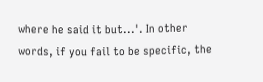where he said it but...'. In other words, if you fail to be specific, the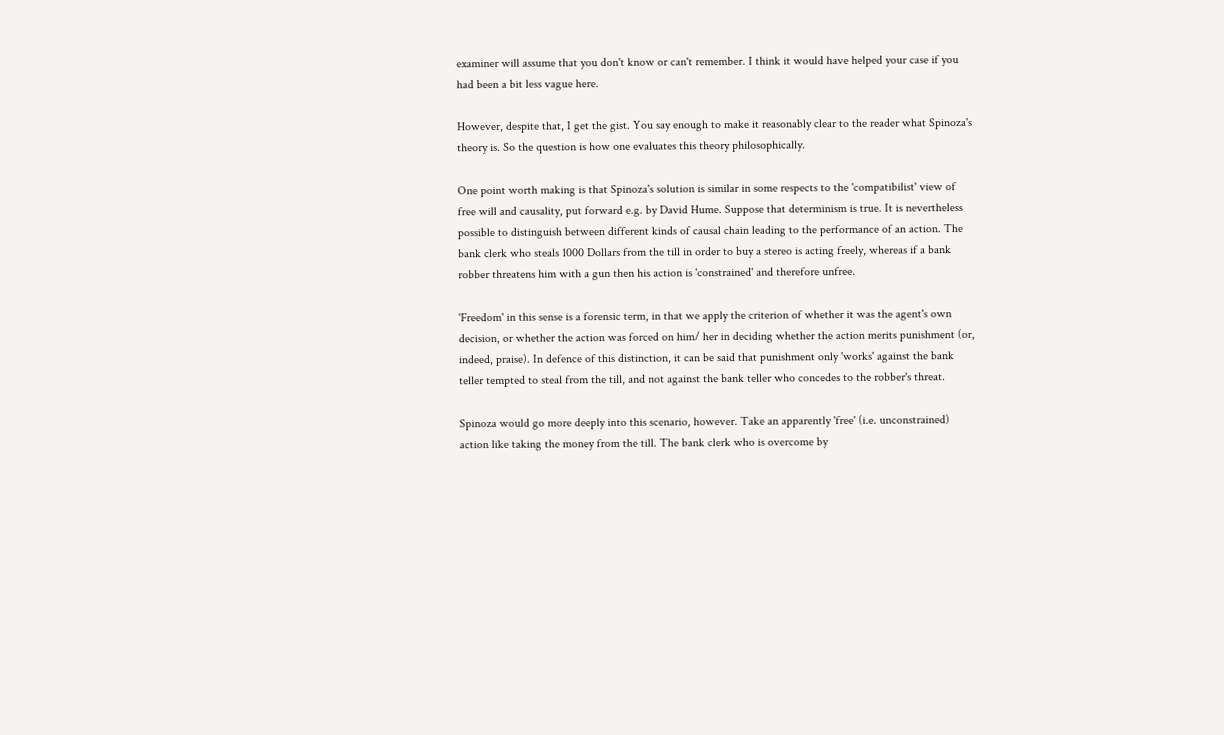examiner will assume that you don't know or can't remember. I think it would have helped your case if you had been a bit less vague here.

However, despite that, I get the gist. You say enough to make it reasonably clear to the reader what Spinoza's theory is. So the question is how one evaluates this theory philosophically.

One point worth making is that Spinoza's solution is similar in some respects to the 'compatibilist' view of free will and causality, put forward e.g. by David Hume. Suppose that determinism is true. It is nevertheless possible to distinguish between different kinds of causal chain leading to the performance of an action. The bank clerk who steals 1000 Dollars from the till in order to buy a stereo is acting freely, whereas if a bank robber threatens him with a gun then his action is 'constrained' and therefore unfree.

'Freedom' in this sense is a forensic term, in that we apply the criterion of whether it was the agent's own decision, or whether the action was forced on him/ her in deciding whether the action merits punishment (or, indeed, praise). In defence of this distinction, it can be said that punishment only 'works' against the bank teller tempted to steal from the till, and not against the bank teller who concedes to the robber's threat.

Spinoza would go more deeply into this scenario, however. Take an apparently 'free' (i.e. unconstrained) action like taking the money from the till. The bank clerk who is overcome by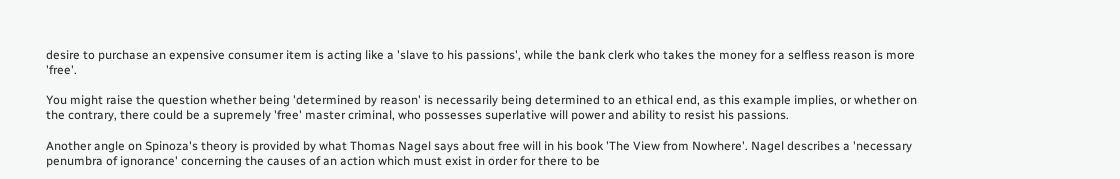desire to purchase an expensive consumer item is acting like a 'slave to his passions', while the bank clerk who takes the money for a selfless reason is more 'free'.

You might raise the question whether being 'determined by reason' is necessarily being determined to an ethical end, as this example implies, or whether on the contrary, there could be a supremely 'free' master criminal, who possesses superlative will power and ability to resist his passions.

Another angle on Spinoza's theory is provided by what Thomas Nagel says about free will in his book 'The View from Nowhere'. Nagel describes a 'necessary penumbra of ignorance' concerning the causes of an action which must exist in order for there to be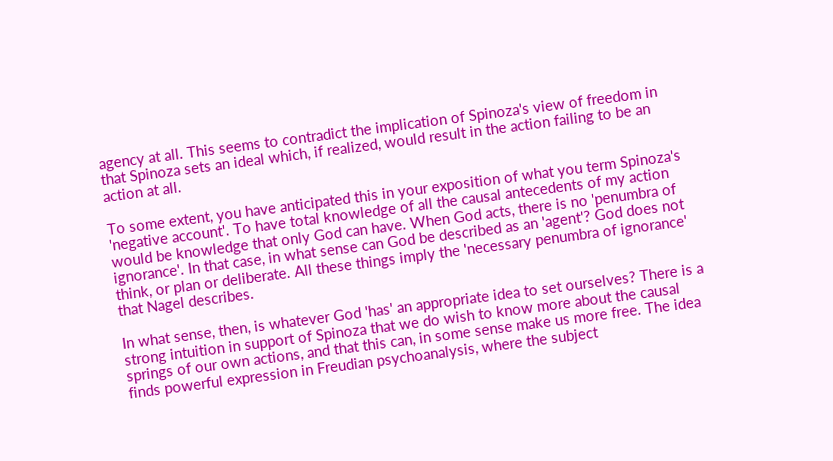agency at all. This seems to contradict the implication of Spinoza's view of freedom in that Spinoza sets an ideal which, if realized, would result in the action failing to be an action at all.

To some extent, you have anticipated this in your exposition of what you term Spinoza's 'negative account'. To have total knowledge of all the causal antecedents of my action would be knowledge that only God can have. When God acts, there is no 'penumbra of ignorance'. In that case, in what sense can God be described as an 'agent'? God does not think, or plan or deliberate. All these things imply the 'necessary penumbra of ignorance' that Nagel describes.

In what sense, then, is whatever God 'has' an appropriate idea to set ourselves? There is a strong intuition in support of Spinoza that we do wish to know more about the causal springs of our own actions, and that this can, in some sense make us more free. The idea finds powerful expression in Freudian psychoanalysis, where the subject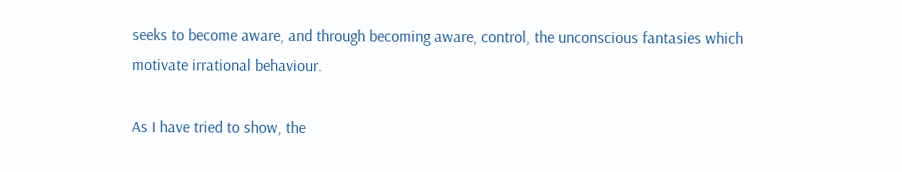seeks to become aware, and through becoming aware, control, the unconscious fantasies which motivate irrational behaviour.

As I have tried to show, the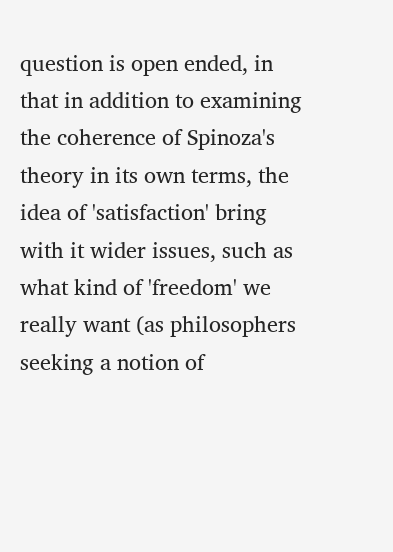question is open ended, in that in addition to examining the coherence of Spinoza's theory in its own terms, the idea of 'satisfaction' bring with it wider issues, such as what kind of 'freedom' we really want (as philosophers seeking a notion of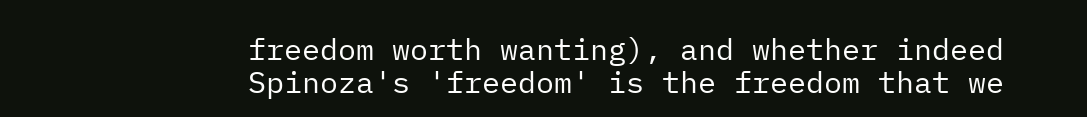freedom worth wanting), and whether indeed Spinoza's 'freedom' is the freedom that we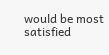would be most satisfied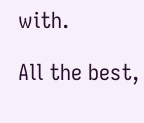with.

All the best,